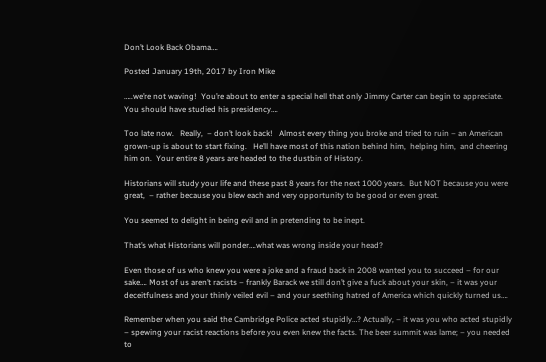Don’t Look Back Obama….

Posted January 19th, 2017 by Iron Mike

…..we’re not waving!  You’re about to enter a special hell that only Jimmy Carter can begin to appreciate.   You should have studied his presidency….

Too late now.   Really,  – don’t look back!   Almost every thing you broke and tried to ruin – an American grown-up is about to start fixing.   He’ll have most of this nation behind him,  helping him,  and cheering him on.  Your entire 8 years are headed to the dustbin of History.

Historians will study your life and these past 8 years for the next 1000 years.  But NOT because you were great,  – rather because you blew each and very opportunity to be good or even great.

You seemed to delight in being evil and in pretending to be inept.

That’s what Historians will ponder….what was wrong inside your head?

Even those of us who knew you were a joke and a fraud back in 2008 wanted you to succeed – for our sake…. Most of us aren’t racists – frankly Barack we still don’t give a fuck about your skin, – it was your deceitfulness and your thinly veiled evil – and your seething hatred of America which quickly turned us….

Remember when you said the Cambridge Police acted stupidly…? Actually, – it was you who acted stupidly – spewing your racist reactions before you even knew the facts. The beer summit was lame; – you needed to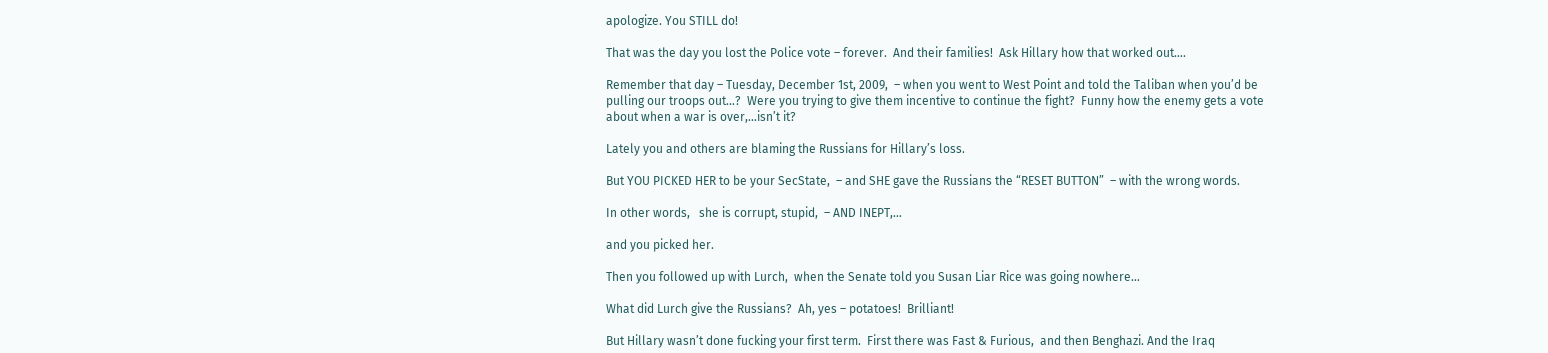apologize. You STILL do!

That was the day you lost the Police vote – forever.  And their families!  Ask Hillary how that worked out….

Remember that day – Tuesday, December 1st, 2009,  – when you went to West Point and told the Taliban when you’d be pulling our troops out…?  Were you trying to give them incentive to continue the fight?  Funny how the enemy gets a vote about when a war is over,…isn’t it?

Lately you and others are blaming the Russians for Hillary’s loss.

But YOU PICKED HER to be your SecState,  – and SHE gave the Russians the “RESET BUTTON”  – with the wrong words.

In other words,   she is corrupt, stupid,  – AND INEPT,…

and you picked her.

Then you followed up with Lurch,  when the Senate told you Susan Liar Rice was going nowhere…

What did Lurch give the Russians?  Ah, yes – potatoes!  Brilliant!

But Hillary wasn’t done fucking your first term.  First there was Fast & Furious,  and then Benghazi. And the Iraq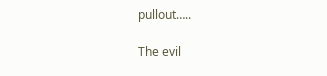pullout…..

The evil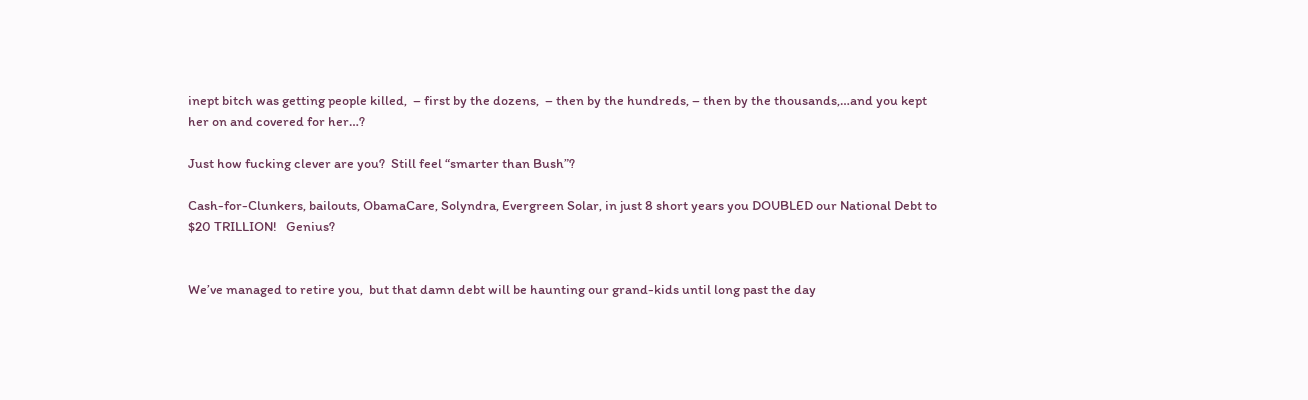inept bitch was getting people killed,  – first by the dozens,  – then by the hundreds, – then by the thousands,…and you kept her on and covered for her…?

Just how fucking clever are you?  Still feel “smarter than Bush”?

Cash-for-Clunkers, bailouts, ObamaCare, Solyndra, Evergreen Solar, in just 8 short years you DOUBLED our National Debt to $20 TRILLION!   Genius?


We’ve managed to retire you,  but that damn debt will be haunting our grand-kids until long past the day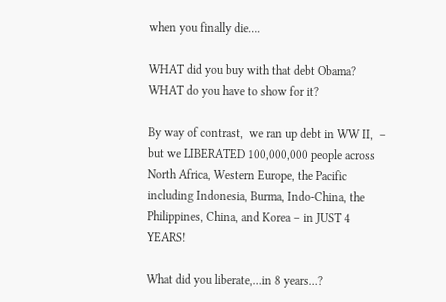when you finally die….

WHAT did you buy with that debt Obama?   WHAT do you have to show for it?

By way of contrast,  we ran up debt in WW II,  – but we LIBERATED 100,000,000 people across North Africa, Western Europe, the Pacific including Indonesia, Burma, Indo-China, the Philippines, China, and Korea – in JUST 4 YEARS!

What did you liberate,…in 8 years…?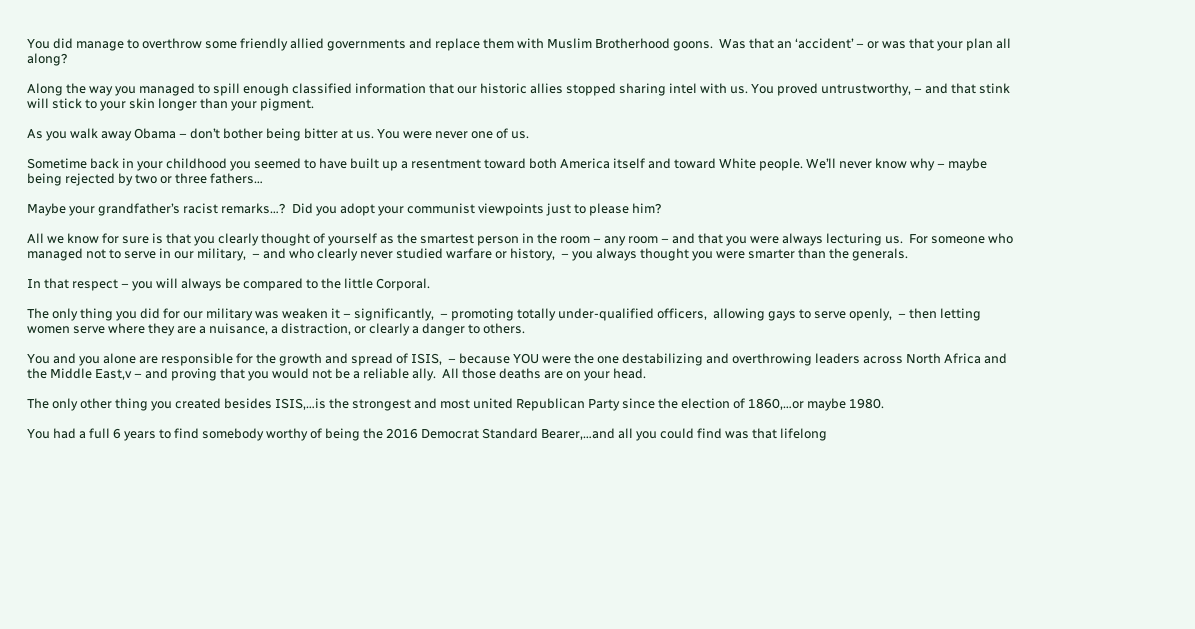You did manage to overthrow some friendly allied governments and replace them with Muslim Brotherhood goons.  Was that an ‘accident’ – or was that your plan all along?

Along the way you managed to spill enough classified information that our historic allies stopped sharing intel with us. You proved untrustworthy, – and that stink will stick to your skin longer than your pigment.

As you walk away Obama – don’t bother being bitter at us. You were never one of us.

Sometime back in your childhood you seemed to have built up a resentment toward both America itself and toward White people. We’ll never know why – maybe being rejected by two or three fathers…

Maybe your grandfather’s racist remarks…?  Did you adopt your communist viewpoints just to please him?

All we know for sure is that you clearly thought of yourself as the smartest person in the room – any room – and that you were always lecturing us.  For someone who managed not to serve in our military,  – and who clearly never studied warfare or history,  – you always thought you were smarter than the generals.

In that respect – you will always be compared to the little Corporal.

The only thing you did for our military was weaken it – significantly,  – promoting totally under-qualified officers,  allowing gays to serve openly,  – then letting women serve where they are a nuisance, a distraction, or clearly a danger to others.

You and you alone are responsible for the growth and spread of ISIS,  – because YOU were the one destabilizing and overthrowing leaders across North Africa and the Middle East,v – and proving that you would not be a reliable ally.  All those deaths are on your head.

The only other thing you created besides ISIS,…is the strongest and most united Republican Party since the election of 1860,…or maybe 1980.

You had a full 6 years to find somebody worthy of being the 2016 Democrat Standard Bearer,…and all you could find was that lifelong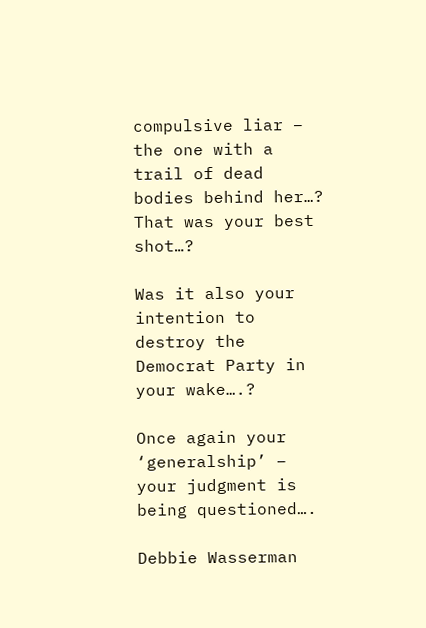compulsive liar – the one with a trail of dead bodies behind her…?  That was your best shot…?

Was it also your intention to destroy the Democrat Party in your wake….?

Once again your ‘generalship’ – your judgment is being questioned….

Debbie Wasserman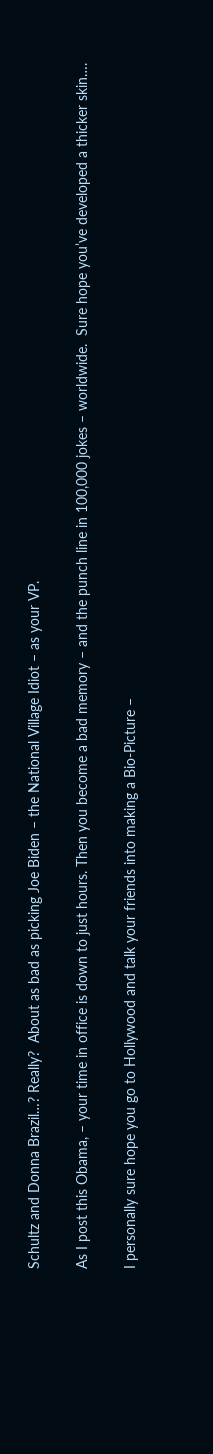Schultz and Donna Brazil…? Really?  About as bad as picking Joe Biden – the National Village Idiot – as your VP.

As I post this Obama, – your time in office is down to just hours. Then you become a bad memory – and the punch line in 100,000 jokes – worldwide.  Sure hope you’ve developed a thicker skin….

I personally sure hope you go to Hollywood and talk your friends into making a Bio-Picture –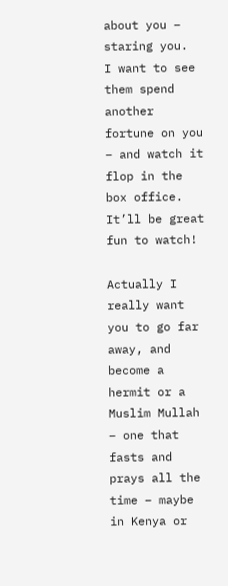about you – staring you.  I want to see them spend another fortune on you – and watch it flop in the box office.  It’ll be great fun to watch!

Actually I really want you to go far away, and become a hermit or a Muslim Mullah – one that fasts and prays all the time – maybe in Kenya or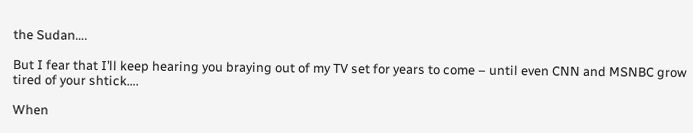the Sudan….

But I fear that I’ll keep hearing you braying out of my TV set for years to come – until even CNN and MSNBC grow tired of your shtick….

When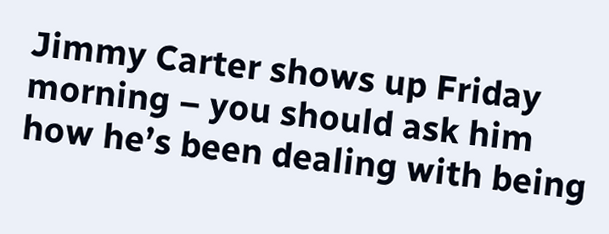Jimmy Carter shows up Friday morning – you should ask him how he’s been dealing with being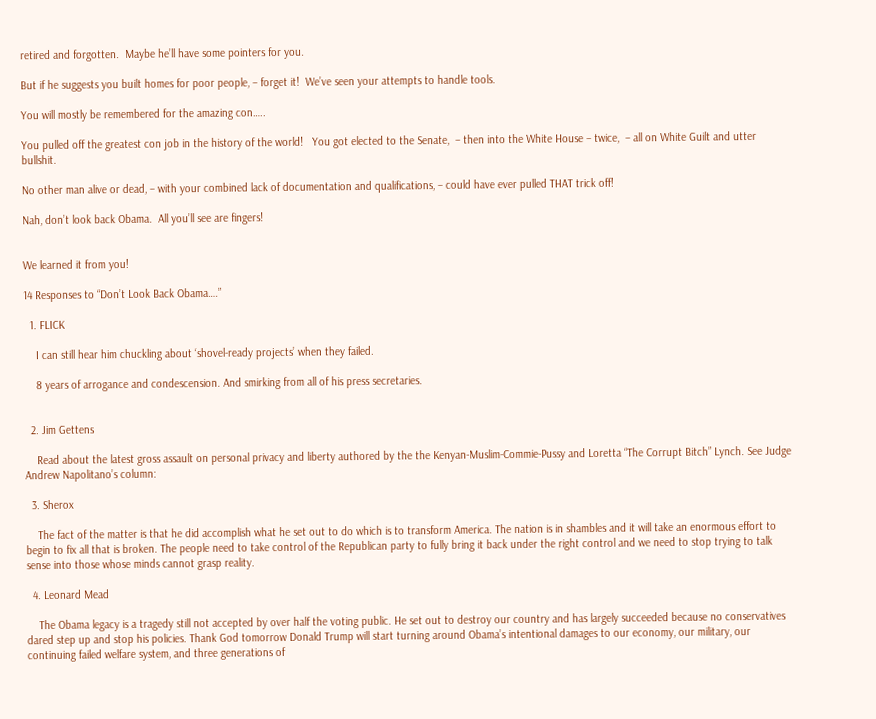retired and forgotten.  Maybe he’ll have some pointers for you.

But if he suggests you built homes for poor people, – forget it!  We’ve seen your attempts to handle tools.

You will mostly be remembered for the amazing con…..

You pulled off the greatest con job in the history of the world!   You got elected to the Senate,  – then into the White House – twice,  – all on White Guilt and utter bullshit.

No other man alive or dead, – with your combined lack of documentation and qualifications, – could have ever pulled THAT trick off!

Nah, don’t look back Obama.  All you’ll see are fingers!


We learned it from you!

14 Responses to “Don’t Look Back Obama….”

  1. FLICK

    I can still hear him chuckling about ‘shovel-ready projects’ when they failed.

    8 years of arrogance and condescension. And smirking from all of his press secretaries.


  2. Jim Gettens

    Read about the latest gross assault on personal privacy and liberty authored by the the Kenyan-Muslim-Commie-Pussy and Loretta “The Corrupt Bitch” Lynch. See Judge Andrew Napolitano’s column:

  3. Sherox

    The fact of the matter is that he did accomplish what he set out to do which is to transform America. The nation is in shambles and it will take an enormous effort to begin to fix all that is broken. The people need to take control of the Republican party to fully bring it back under the right control and we need to stop trying to talk sense into those whose minds cannot grasp reality.

  4. Leonard Mead

    The Obama legacy is a tragedy still not accepted by over half the voting public. He set out to destroy our country and has largely succeeded because no conservatives dared step up and stop his policies. Thank God tomorrow Donald Trump will start turning around Obama’s intentional damages to our economy, our military, our continuing failed welfare system, and three generations of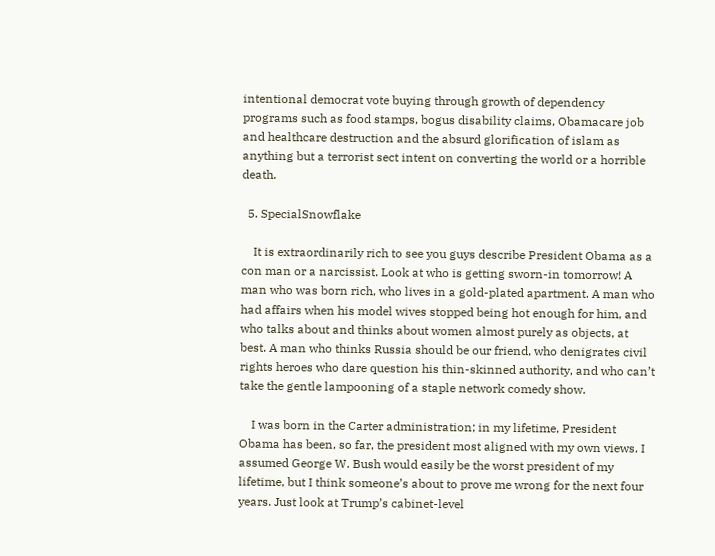intentional democrat vote buying through growth of dependency programs such as food stamps, bogus disability claims, Obamacare job and healthcare destruction and the absurd glorification of islam as anything but a terrorist sect intent on converting the world or a horrible death.

  5. SpecialSnowflake

    It is extraordinarily rich to see you guys describe President Obama as a con man or a narcissist. Look at who is getting sworn-in tomorrow! A man who was born rich, who lives in a gold-plated apartment. A man who had affairs when his model wives stopped being hot enough for him, and who talks about and thinks about women almost purely as objects, at best. A man who thinks Russia should be our friend, who denigrates civil rights heroes who dare question his thin-skinned authority, and who can’t take the gentle lampooning of a staple network comedy show.

    I was born in the Carter administration; in my lifetime, President Obama has been, so far, the president most aligned with my own views. I assumed George W. Bush would easily be the worst president of my lifetime, but I think someone’s about to prove me wrong for the next four years. Just look at Trump’s cabinet-level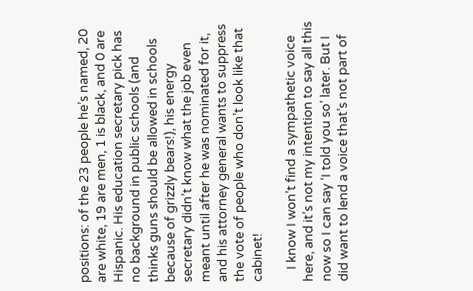positions: of the 23 people he’s named, 20 are white, 19 are men, 1 is black, and 0 are Hispanic. His education secretary pick has no background in public schools (and thinks guns should be allowed in schools because of grizzly bears!), his energy secretary didn’t know what the job even meant until after he was nominated for it, and his attorney general wants to suppress the vote of people who don’t look like that cabinet!

    I know I won’t find a sympathetic voice here, and it’s not my intention to say all this now so I can say ‘I told you so’ later. But I did want to lend a voice that’s not part of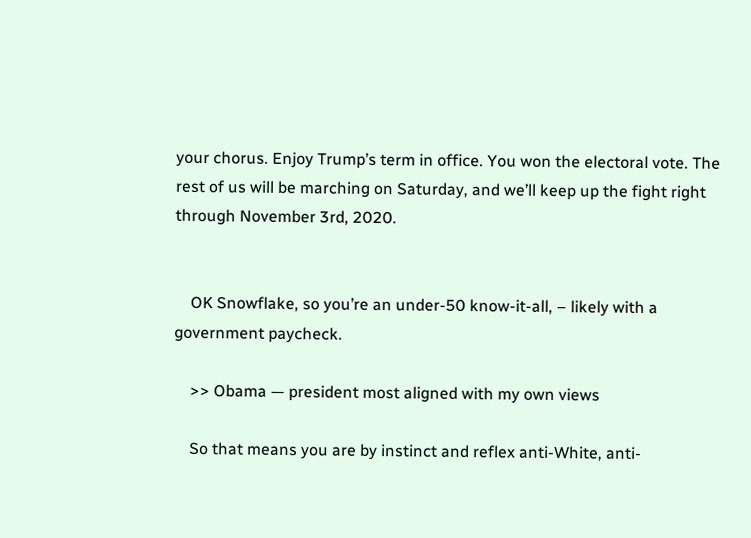your chorus. Enjoy Trump’s term in office. You won the electoral vote. The rest of us will be marching on Saturday, and we’ll keep up the fight right through November 3rd, 2020.


    OK Snowflake, so you’re an under-50 know-it-all, – likely with a government paycheck.

    >> Obama — president most aligned with my own views

    So that means you are by instinct and reflex anti-White, anti-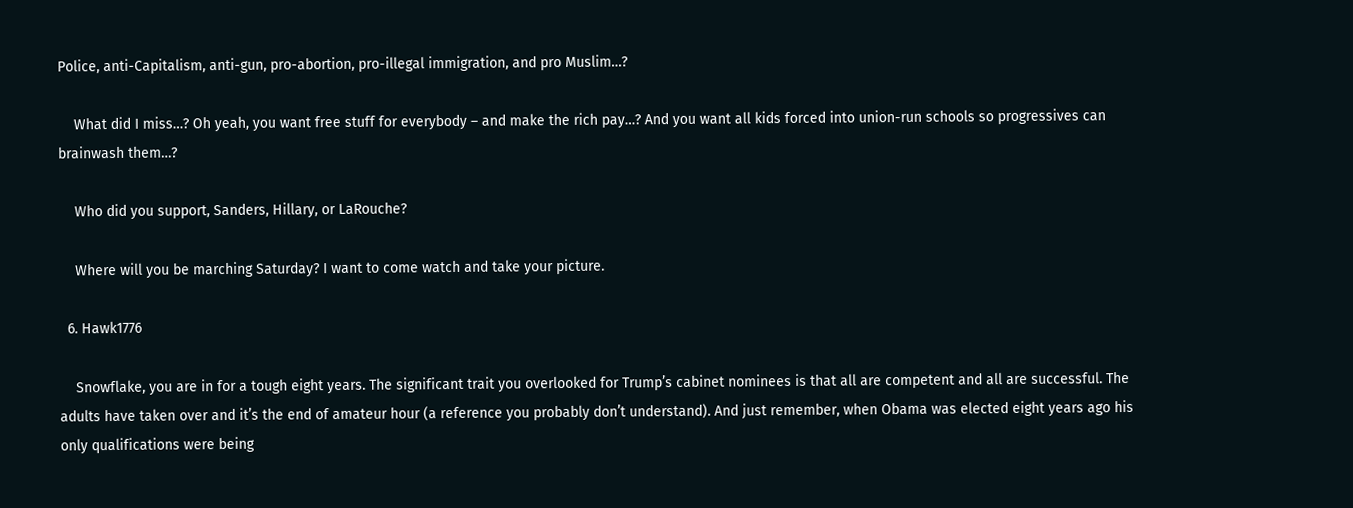Police, anti-Capitalism, anti-gun, pro-abortion, pro-illegal immigration, and pro Muslim…?

    What did I miss…? Oh yeah, you want free stuff for everybody – and make the rich pay…? And you want all kids forced into union-run schools so progressives can brainwash them…?

    Who did you support, Sanders, Hillary, or LaRouche?

    Where will you be marching Saturday? I want to come watch and take your picture.

  6. Hawk1776

    Snowflake, you are in for a tough eight years. The significant trait you overlooked for Trump’s cabinet nominees is that all are competent and all are successful. The adults have taken over and it’s the end of amateur hour (a reference you probably don’t understand). And just remember, when Obama was elected eight years ago his only qualifications were being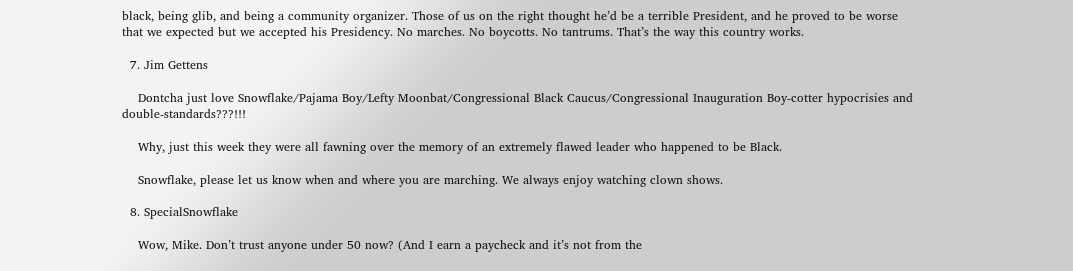black, being glib, and being a community organizer. Those of us on the right thought he’d be a terrible President, and he proved to be worse that we expected but we accepted his Presidency. No marches. No boycotts. No tantrums. That’s the way this country works.

  7. Jim Gettens

    Dontcha just love Snowflake/Pajama Boy/Lefty Moonbat/Congressional Black Caucus/Congressional Inauguration Boy-cotter hypocrisies and double-standards???!!!

    Why, just this week they were all fawning over the memory of an extremely flawed leader who happened to be Black.

    Snowflake, please let us know when and where you are marching. We always enjoy watching clown shows.

  8. SpecialSnowflake

    Wow, Mike. Don’t trust anyone under 50 now? (And I earn a paycheck and it’s not from the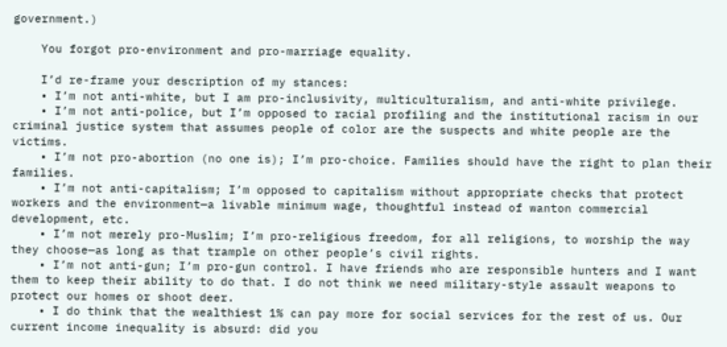government.)

    You forgot pro-environment and pro-marriage equality.

    I’d re-frame your description of my stances:
    • I’m not anti-white, but I am pro-inclusivity, multiculturalism, and anti-white privilege.
    • I’m not anti-police, but I’m opposed to racial profiling and the institutional racism in our criminal justice system that assumes people of color are the suspects and white people are the victims.
    • I’m not pro-abortion (no one is); I’m pro-choice. Families should have the right to plan their families.
    • I’m not anti-capitalism; I’m opposed to capitalism without appropriate checks that protect workers and the environment—a livable minimum wage, thoughtful instead of wanton commercial development, etc.
    • I’m not merely pro-Muslim; I’m pro-religious freedom, for all religions, to worship the way they choose—as long as that trample on other people’s civil rights.
    • I’m not anti-gun; I’m pro-gun control. I have friends who are responsible hunters and I want them to keep their ability to do that. I do not think we need military-style assault weapons to protect our homes or shoot deer.
    • I do think that the wealthiest 1% can pay more for social services for the rest of us. Our current income inequality is absurd: did you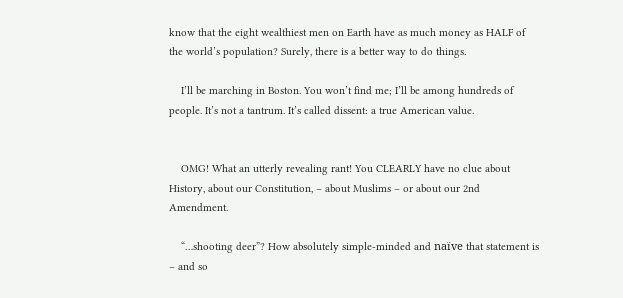know that the eight wealthiest men on Earth have as much money as HALF of the world’s population? Surely, there is a better way to do things.

    I’ll be marching in Boston. You won’t find me; I’ll be among hundreds of people. It’s not a tantrum. It’s called dissent: a true American value.


    OMG! What an utterly revealing rant! You CLEARLY have no clue about History, about our Constitution, – about Muslims – or about our 2nd Amendment.

    “…shooting deer”? How absolutely simple-minded and naïve that statement is – and so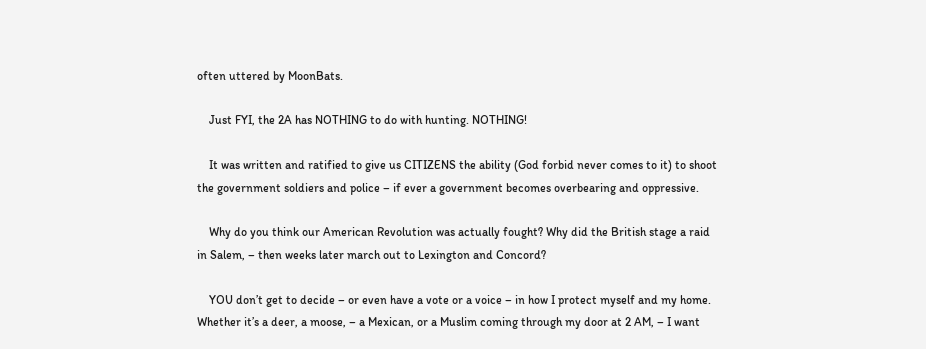often uttered by MoonBats.

    Just FYI, the 2A has NOTHING to do with hunting. NOTHING!

    It was written and ratified to give us CITIZENS the ability (God forbid never comes to it) to shoot the government soldiers and police – if ever a government becomes overbearing and oppressive.

    Why do you think our American Revolution was actually fought? Why did the British stage a raid in Salem, – then weeks later march out to Lexington and Concord?

    YOU don’t get to decide – or even have a vote or a voice – in how I protect myself and my home. Whether it’s a deer, a moose, – a Mexican, or a Muslim coming through my door at 2 AM, – I want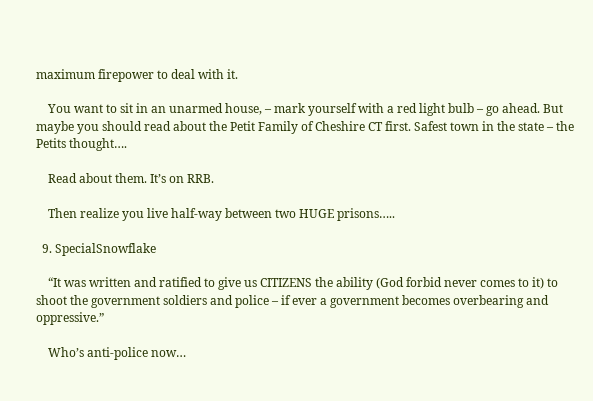maximum firepower to deal with it.

    You want to sit in an unarmed house, – mark yourself with a red light bulb – go ahead. But maybe you should read about the Petit Family of Cheshire CT first. Safest town in the state – the Petits thought….

    Read about them. It’s on RRB.

    Then realize you live half-way between two HUGE prisons…..

  9. SpecialSnowflake

    “It was written and ratified to give us CITIZENS the ability (God forbid never comes to it) to shoot the government soldiers and police – if ever a government becomes overbearing and oppressive.”

    Who’s anti-police now…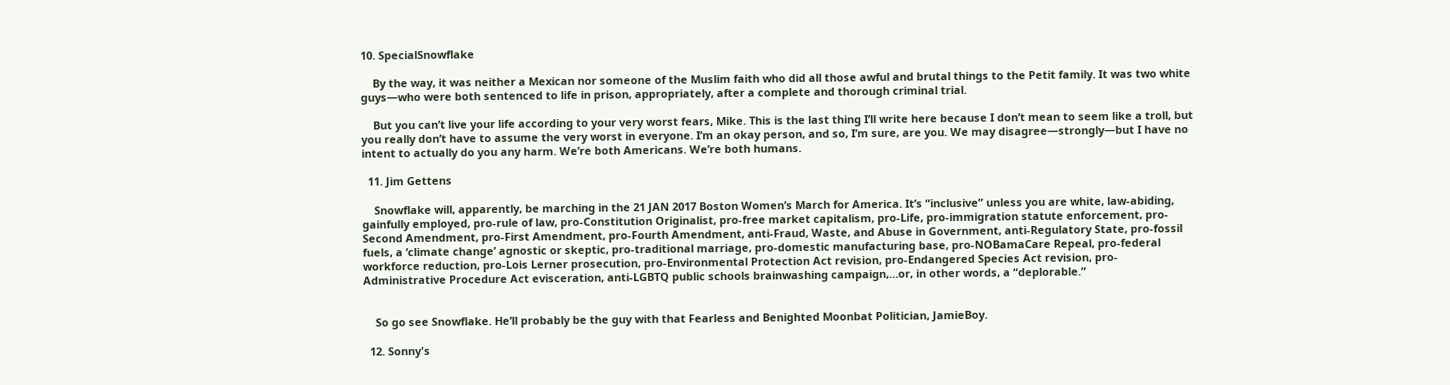10. SpecialSnowflake

    By the way, it was neither a Mexican nor someone of the Muslim faith who did all those awful and brutal things to the Petit family. It was two white guys—who were both sentenced to life in prison, appropriately, after a complete and thorough criminal trial.

    But you can’t live your life according to your very worst fears, Mike. This is the last thing I’ll write here because I don’t mean to seem like a troll, but you really don’t have to assume the very worst in everyone. I’m an okay person, and so, I’m sure, are you. We may disagree—strongly—but I have no intent to actually do you any harm. We’re both Americans. We’re both humans.

  11. Jim Gettens

    Snowflake will, apparently, be marching in the 21 JAN 2017 Boston Women’s March for America. It’s “inclusive” unless you are white, law-abiding, gainfully employed, pro-rule of law, pro-Constitution Originalist, pro-free market capitalism, pro-Life, pro-immigration statute enforcement, pro-Second Amendment, pro-First Amendment, pro-Fourth Amendment, anti-Fraud, Waste, and Abuse in Government, anti-Regulatory State, pro-fossil fuels, a ‘climate change’ agnostic or skeptic, pro-traditional marriage, pro-domestic manufacturing base, pro-NOBamaCare Repeal, pro-federal workforce reduction, pro-Lois Lerner prosecution, pro-Environmental Protection Act revision, pro-Endangered Species Act revision, pro-Administrative Procedure Act evisceration, anti-LGBTQ public schools brainwashing campaign,…or, in other words, a “deplorable.”


    So go see Snowflake. He’ll probably be the guy with that Fearless and Benighted Moonbat Politician, JamieBoy.

  12. Sonny's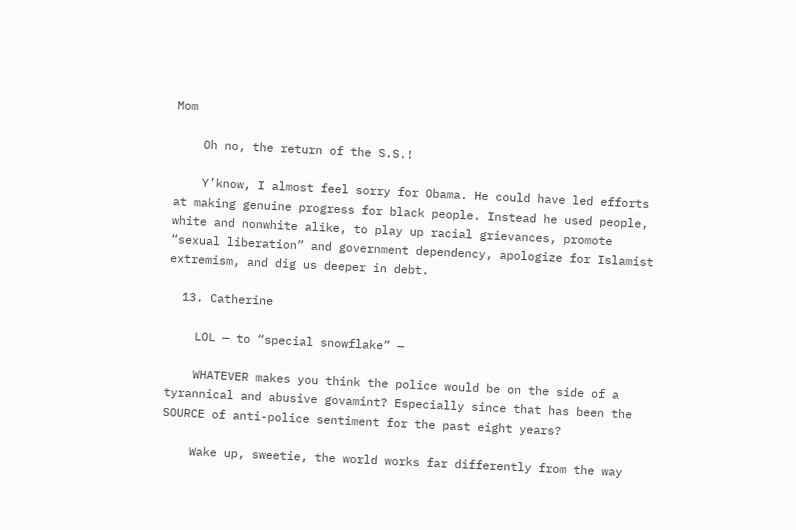Mom

    Oh no, the return of the S.S.!

    Y’know, I almost feel sorry for Obama. He could have led efforts at making genuine progress for black people. Instead he used people, white and nonwhite alike, to play up racial grievances, promote “sexual liberation” and government dependency, apologize for Islamist extremism, and dig us deeper in debt.

  13. Catherine

    LOL — to “special snowflake” —

    WHATEVER makes you think the police would be on the side of a tyrannical and abusive govamint? Especially since that has been the SOURCE of anti-police sentiment for the past eight years?

    Wake up, sweetie, the world works far differently from the way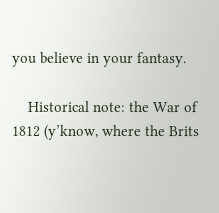you believe in your fantasy.

    Historical note: the War of 1812 (y’know, where the Brits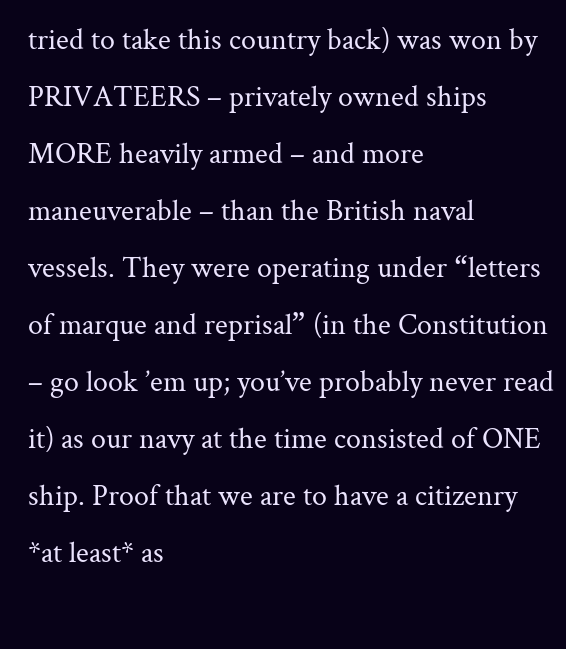tried to take this country back) was won by PRIVATEERS – privately owned ships MORE heavily armed – and more maneuverable – than the British naval vessels. They were operating under “letters of marque and reprisal” (in the Constitution – go look ’em up; you’ve probably never read it) as our navy at the time consisted of ONE ship. Proof that we are to have a citizenry *at least* as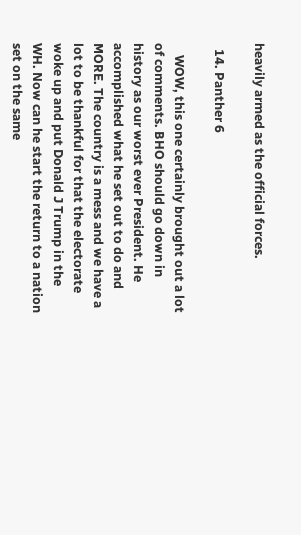heavily armed as the official forces.

  14. Panther 6

    WOW, this one certainly brought out a lot of comments. BHO should go down in history as our worst ever President. He accomplished what he set out to do and MORE. The country is a mess and we have a lot to be thankful for that the electorate woke up and put Donald J Trump in the WH. Now can he start the return to a nation set on the same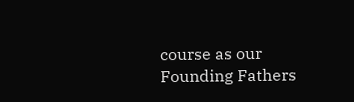course as our Founding Fathers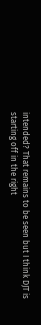intended? That remains to be seen but I think DJT is starting off in the right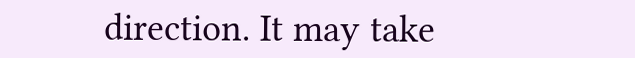direction. It may take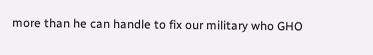more than he can handle to fix our military who GHO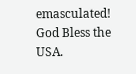emasculated! God Bless the USA.